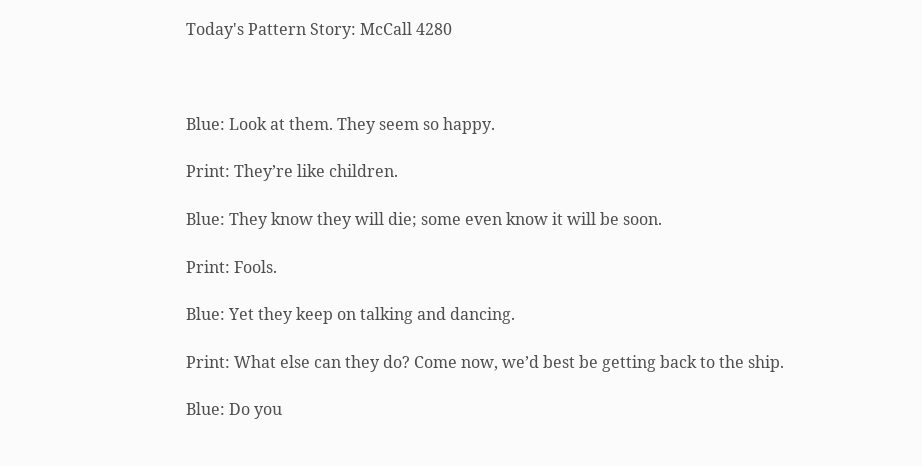Today's Pattern Story: McCall 4280



Blue: Look at them. They seem so happy.

Print: They’re like children.

Blue: They know they will die; some even know it will be soon.

Print: Fools.

Blue: Yet they keep on talking and dancing.

Print: What else can they do? Come now, we’d best be getting back to the ship.

Blue: Do you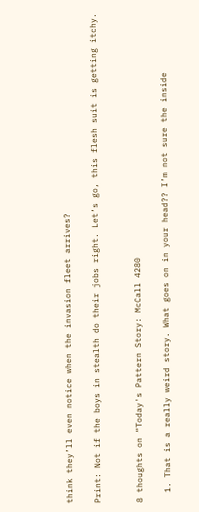think they’ll even notice when the invasion fleet arrives?

Print: Not if the boys in stealth do their jobs right. Let’s go, this flesh suit is getting itchy.


8 thoughts on “Today's Pattern Story: McCall 4280

  1. That is a really weird story. What goes on in your head?? I’m not sure the inside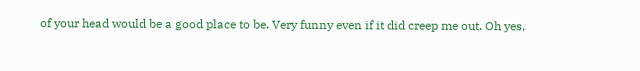of your head would be a good place to be. Very funny even if it did creep me out. Oh yes,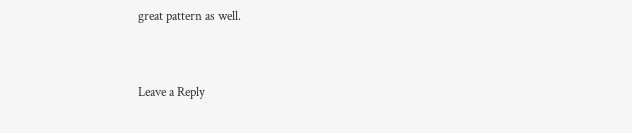great pattern as well.


Leave a Reply